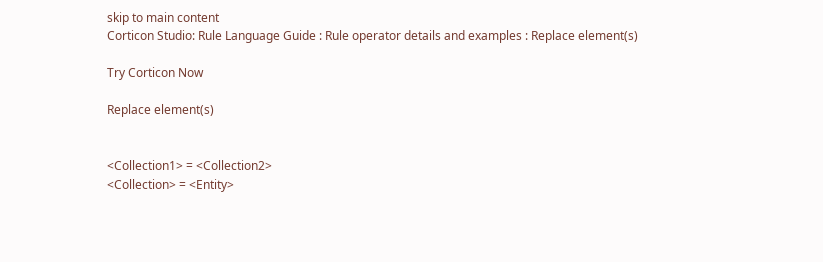skip to main content
Corticon Studio: Rule Language Guide : Rule operator details and examples : Replace element(s)

Try Corticon Now

Replace element(s)


<Collection1> = <Collection2>
<Collection> = <Entity>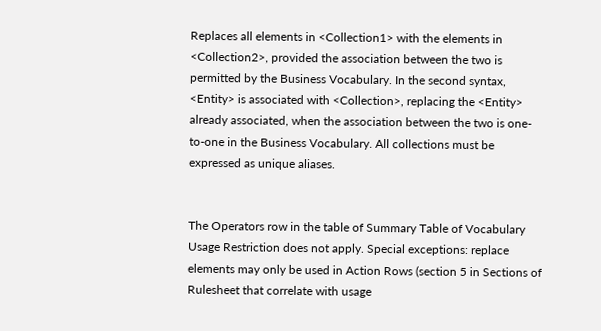Replaces all elements in <Collection1> with the elements in <Collection2>, provided the association between the two is permitted by the Business Vocabulary. In the second syntax, <Entity> is associated with <Collection>, replacing the <Entity> already associated, when the association between the two is one-to-one in the Business Vocabulary. All collections must be expressed as unique aliases.


The Operators row in the table of Summary Table of Vocabulary Usage Restriction does not apply. Special exceptions: replace elements may only be used in Action Rows (section 5 in Sections of Rulesheet that correlate with usage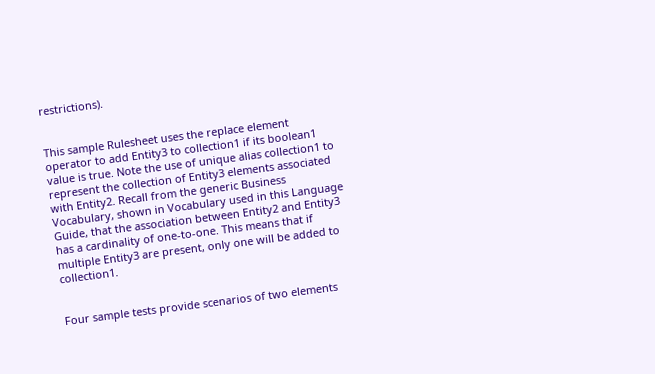restrictions).


This sample Rulesheet uses the replace element operator to add Entity3 to collection1 if its boolean1 value is true. Note the use of unique alias collection1 to represent the collection of Entity3 elements associated with Entity2. Recall from the generic Business Vocabulary, shown in Vocabulary used in this Language Guide, that the association between Entity2 and Entity3 has a cardinality of one-to-one. This means that if multiple Entity3 are present, only one will be added to collection1.


Four sample tests provide scenarios of two elements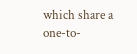which share a one-to-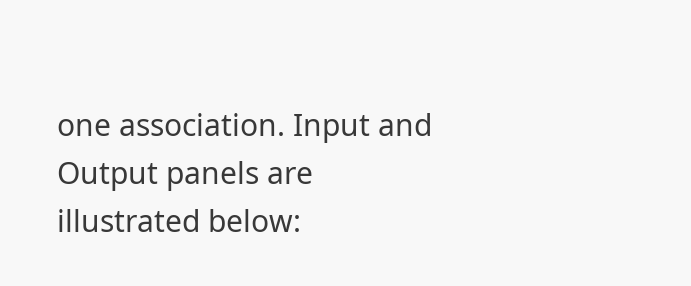one association. Input and Output panels are illustrated below: